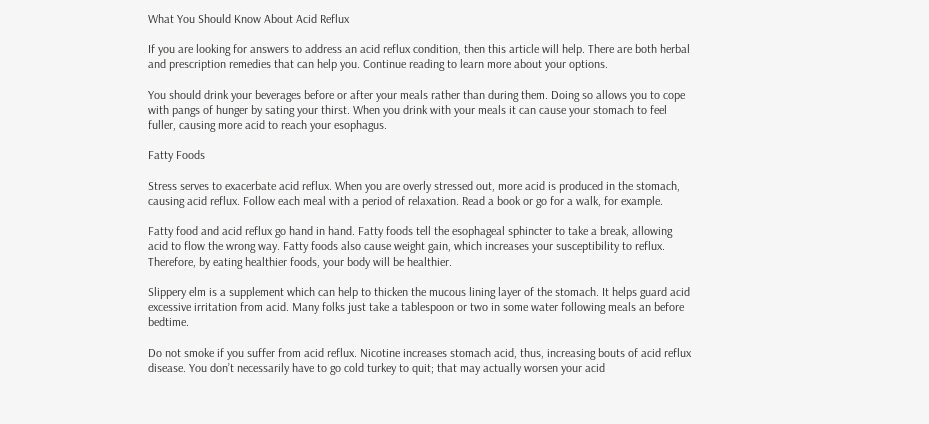What You Should Know About Acid Reflux

If you are looking for answers to address an acid reflux condition, then this article will help. There are both herbal and prescription remedies that can help you. Continue reading to learn more about your options.

You should drink your beverages before or after your meals rather than during them. Doing so allows you to cope with pangs of hunger by sating your thirst. When you drink with your meals it can cause your stomach to feel fuller, causing more acid to reach your esophagus.

Fatty Foods

Stress serves to exacerbate acid reflux. When you are overly stressed out, more acid is produced in the stomach, causing acid reflux. Follow each meal with a period of relaxation. Read a book or go for a walk, for example.

Fatty food and acid reflux go hand in hand. Fatty foods tell the esophageal sphincter to take a break, allowing acid to flow the wrong way. Fatty foods also cause weight gain, which increases your susceptibility to reflux. Therefore, by eating healthier foods, your body will be healthier.

Slippery elm is a supplement which can help to thicken the mucous lining layer of the stomach. It helps guard acid excessive irritation from acid. Many folks just take a tablespoon or two in some water following meals an before bedtime.

Do not smoke if you suffer from acid reflux. Nicotine increases stomach acid, thus, increasing bouts of acid reflux disease. You don’t necessarily have to go cold turkey to quit; that may actually worsen your acid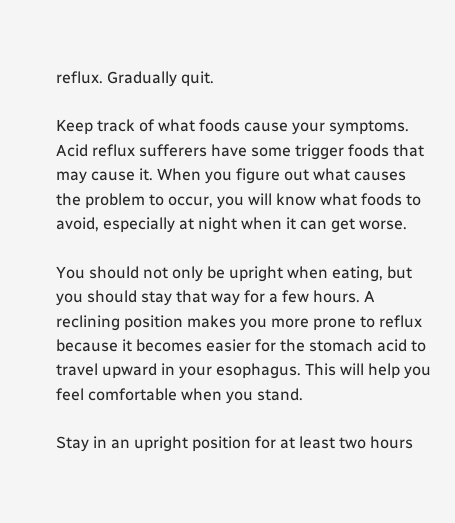reflux. Gradually quit.

Keep track of what foods cause your symptoms. Acid reflux sufferers have some trigger foods that may cause it. When you figure out what causes the problem to occur, you will know what foods to avoid, especially at night when it can get worse.

You should not only be upright when eating, but you should stay that way for a few hours. A reclining position makes you more prone to reflux because it becomes easier for the stomach acid to travel upward in your esophagus. This will help you feel comfortable when you stand.

Stay in an upright position for at least two hours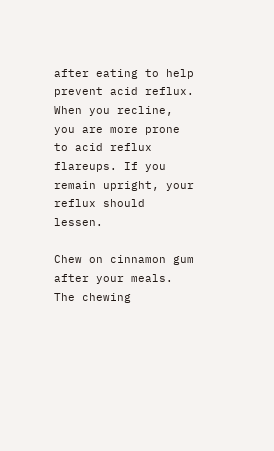after eating to help prevent acid reflux. When you recline, you are more prone to acid reflux flareups. If you remain upright, your reflux should lessen.

Chew on cinnamon gum after your meals. The chewing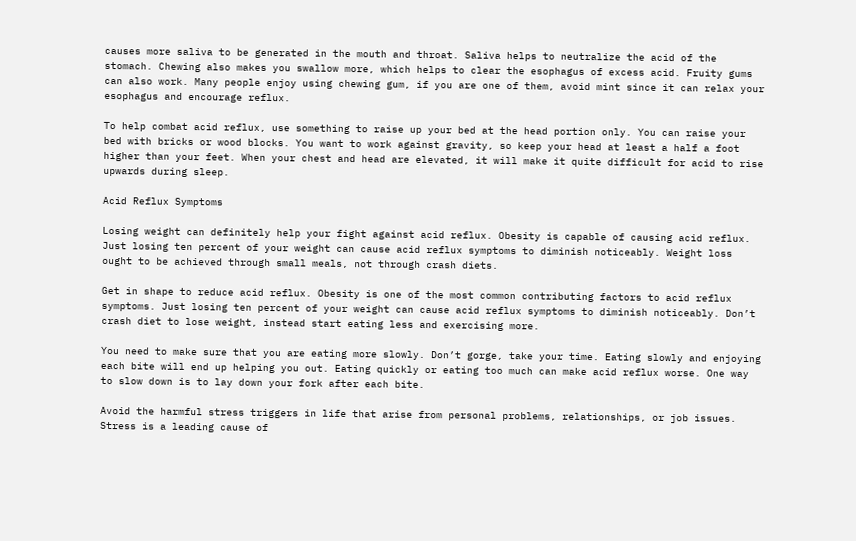causes more saliva to be generated in the mouth and throat. Saliva helps to neutralize the acid of the stomach. Chewing also makes you swallow more, which helps to clear the esophagus of excess acid. Fruity gums can also work. Many people enjoy using chewing gum, if you are one of them, avoid mint since it can relax your esophagus and encourage reflux.

To help combat acid reflux, use something to raise up your bed at the head portion only. You can raise your bed with bricks or wood blocks. You want to work against gravity, so keep your head at least a half a foot higher than your feet. When your chest and head are elevated, it will make it quite difficult for acid to rise upwards during sleep.

Acid Reflux Symptoms

Losing weight can definitely help your fight against acid reflux. Obesity is capable of causing acid reflux. Just losing ten percent of your weight can cause acid reflux symptoms to diminish noticeably. Weight loss ought to be achieved through small meals, not through crash diets.

Get in shape to reduce acid reflux. Obesity is one of the most common contributing factors to acid reflux symptoms. Just losing ten percent of your weight can cause acid reflux symptoms to diminish noticeably. Don’t crash diet to lose weight, instead start eating less and exercising more.

You need to make sure that you are eating more slowly. Don’t gorge, take your time. Eating slowly and enjoying each bite will end up helping you out. Eating quickly or eating too much can make acid reflux worse. One way to slow down is to lay down your fork after each bite.

Avoid the harmful stress triggers in life that arise from personal problems, relationships, or job issues. Stress is a leading cause of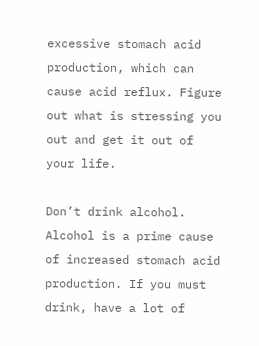excessive stomach acid production, which can cause acid reflux. Figure out what is stressing you out and get it out of your life.

Don’t drink alcohol. Alcohol is a prime cause of increased stomach acid production. If you must drink, have a lot of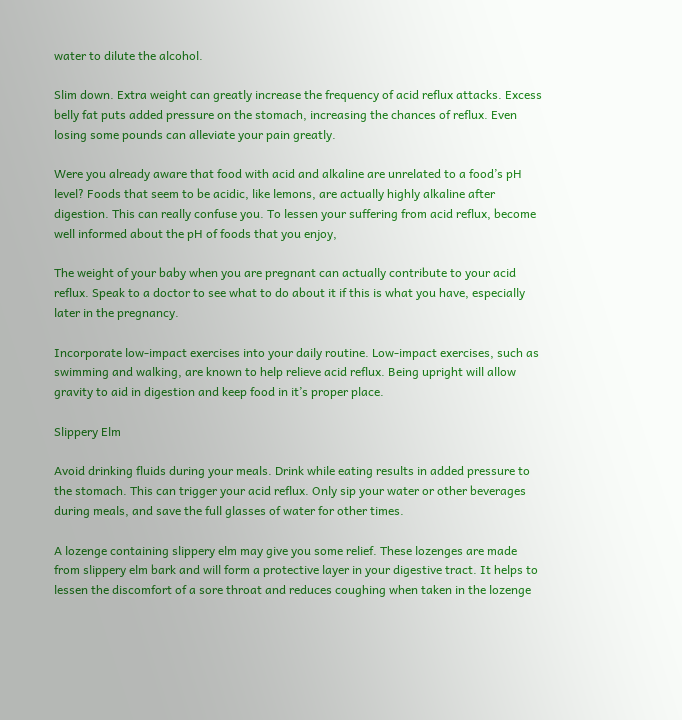water to dilute the alcohol.

Slim down. Extra weight can greatly increase the frequency of acid reflux attacks. Excess belly fat puts added pressure on the stomach, increasing the chances of reflux. Even losing some pounds can alleviate your pain greatly.

Were you already aware that food with acid and alkaline are unrelated to a food’s pH level? Foods that seem to be acidic, like lemons, are actually highly alkaline after digestion. This can really confuse you. To lessen your suffering from acid reflux, become well informed about the pH of foods that you enjoy,

The weight of your baby when you are pregnant can actually contribute to your acid reflux. Speak to a doctor to see what to do about it if this is what you have, especially later in the pregnancy.

Incorporate low-impact exercises into your daily routine. Low-impact exercises, such as swimming and walking, are known to help relieve acid reflux. Being upright will allow gravity to aid in digestion and keep food in it’s proper place.

Slippery Elm

Avoid drinking fluids during your meals. Drink while eating results in added pressure to the stomach. This can trigger your acid reflux. Only sip your water or other beverages during meals, and save the full glasses of water for other times.

A lozenge containing slippery elm may give you some relief. These lozenges are made from slippery elm bark and will form a protective layer in your digestive tract. It helps to lessen the discomfort of a sore throat and reduces coughing when taken in the lozenge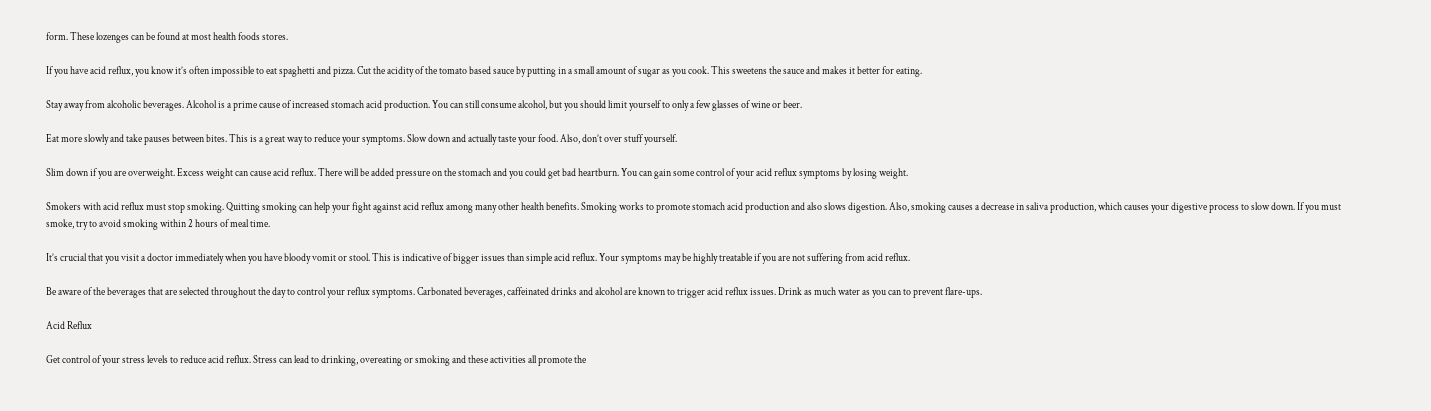form. These lozenges can be found at most health foods stores.

If you have acid reflux, you know it’s often impossible to eat spaghetti and pizza. Cut the acidity of the tomato based sauce by putting in a small amount of sugar as you cook. This sweetens the sauce and makes it better for eating.

Stay away from alcoholic beverages. Alcohol is a prime cause of increased stomach acid production. You can still consume alcohol, but you should limit yourself to only a few glasses of wine or beer.

Eat more slowly and take pauses between bites. This is a great way to reduce your symptoms. Slow down and actually taste your food. Also, don’t over stuff yourself.

Slim down if you are overweight. Excess weight can cause acid reflux. There will be added pressure on the stomach and you could get bad heartburn. You can gain some control of your acid reflux symptoms by losing weight.

Smokers with acid reflux must stop smoking. Quitting smoking can help your fight against acid reflux among many other health benefits. Smoking works to promote stomach acid production and also slows digestion. Also, smoking causes a decrease in saliva production, which causes your digestive process to slow down. If you must smoke, try to avoid smoking within 2 hours of meal time.

It’s crucial that you visit a doctor immediately when you have bloody vomit or stool. This is indicative of bigger issues than simple acid reflux. Your symptoms may be highly treatable if you are not suffering from acid reflux.

Be aware of the beverages that are selected throughout the day to control your reflux symptoms. Carbonated beverages, caffeinated drinks and alcohol are known to trigger acid reflux issues. Drink as much water as you can to prevent flare-ups.

Acid Reflux

Get control of your stress levels to reduce acid reflux. Stress can lead to drinking, overeating or smoking and these activities all promote the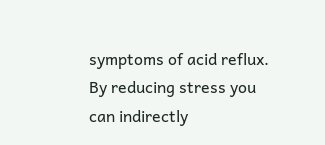symptoms of acid reflux. By reducing stress you can indirectly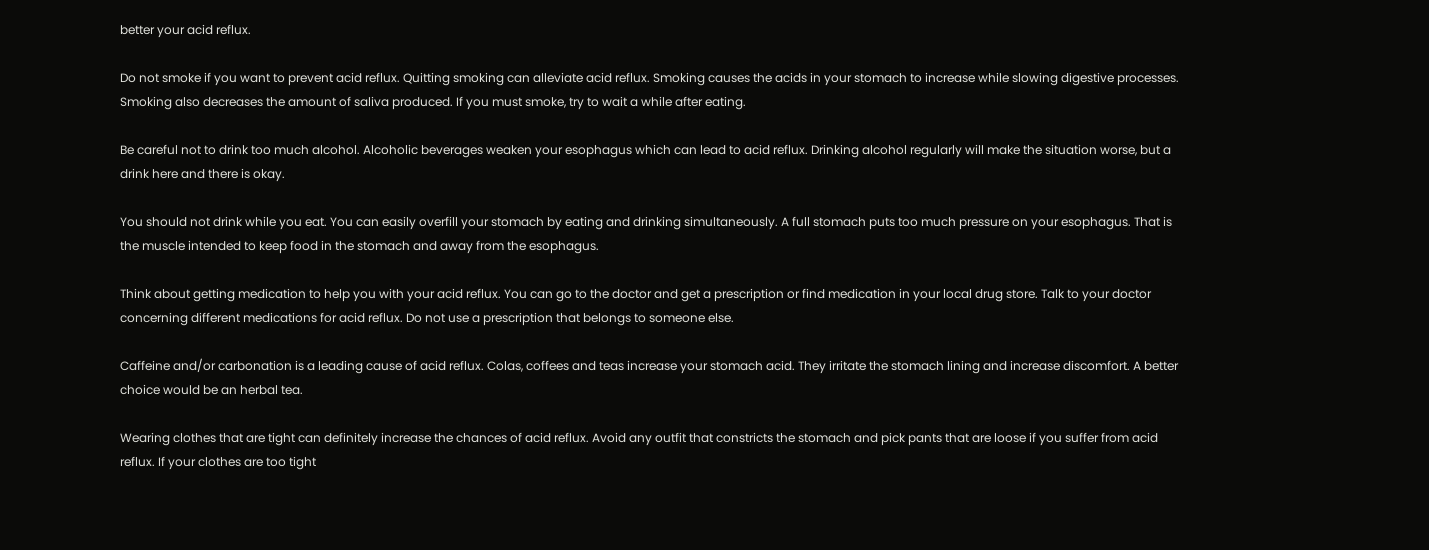better your acid reflux.

Do not smoke if you want to prevent acid reflux. Quitting smoking can alleviate acid reflux. Smoking causes the acids in your stomach to increase while slowing digestive processes. Smoking also decreases the amount of saliva produced. If you must smoke, try to wait a while after eating.

Be careful not to drink too much alcohol. Alcoholic beverages weaken your esophagus which can lead to acid reflux. Drinking alcohol regularly will make the situation worse, but a drink here and there is okay.

You should not drink while you eat. You can easily overfill your stomach by eating and drinking simultaneously. A full stomach puts too much pressure on your esophagus. That is the muscle intended to keep food in the stomach and away from the esophagus.

Think about getting medication to help you with your acid reflux. You can go to the doctor and get a prescription or find medication in your local drug store. Talk to your doctor concerning different medications for acid reflux. Do not use a prescription that belongs to someone else.

Caffeine and/or carbonation is a leading cause of acid reflux. Colas, coffees and teas increase your stomach acid. They irritate the stomach lining and increase discomfort. A better choice would be an herbal tea.

Wearing clothes that are tight can definitely increase the chances of acid reflux. Avoid any outfit that constricts the stomach and pick pants that are loose if you suffer from acid reflux. If your clothes are too tight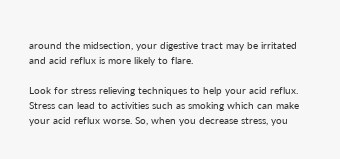around the midsection, your digestive tract may be irritated and acid reflux is more likely to flare.

Look for stress relieving techniques to help your acid reflux. Stress can lead to activities such as smoking which can make your acid reflux worse. So, when you decrease stress, you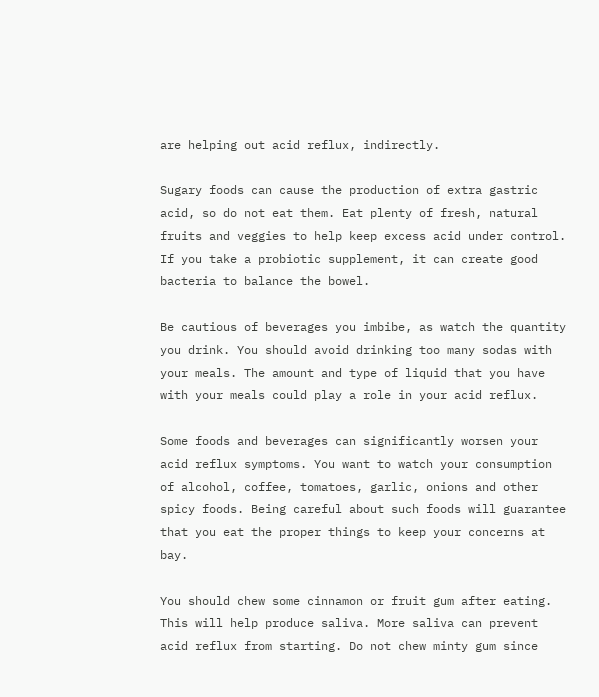are helping out acid reflux, indirectly.

Sugary foods can cause the production of extra gastric acid, so do not eat them. Eat plenty of fresh, natural fruits and veggies to help keep excess acid under control. If you take a probiotic supplement, it can create good bacteria to balance the bowel.

Be cautious of beverages you imbibe, as watch the quantity you drink. You should avoid drinking too many sodas with your meals. The amount and type of liquid that you have with your meals could play a role in your acid reflux.

Some foods and beverages can significantly worsen your acid reflux symptoms. You want to watch your consumption of alcohol, coffee, tomatoes, garlic, onions and other spicy foods. Being careful about such foods will guarantee that you eat the proper things to keep your concerns at bay.

You should chew some cinnamon or fruit gum after eating. This will help produce saliva. More saliva can prevent acid reflux from starting. Do not chew minty gum since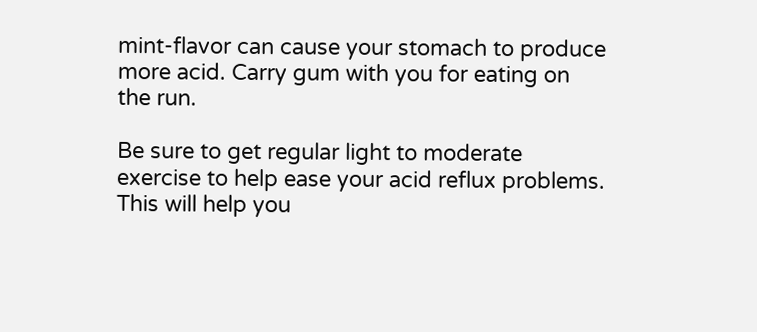mint-flavor can cause your stomach to produce more acid. Carry gum with you for eating on the run.

Be sure to get regular light to moderate exercise to help ease your acid reflux problems. This will help you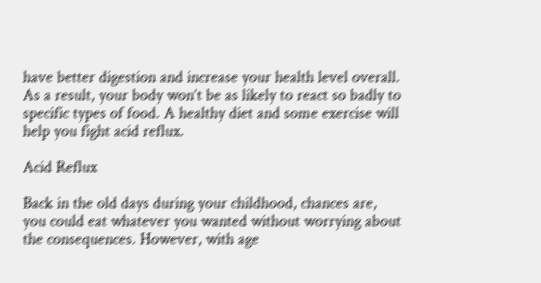have better digestion and increase your health level overall. As a result, your body won’t be as likely to react so badly to specific types of food. A healthy diet and some exercise will help you fight acid reflux.

Acid Reflux

Back in the old days during your childhood, chances are, you could eat whatever you wanted without worrying about the consequences. However, with age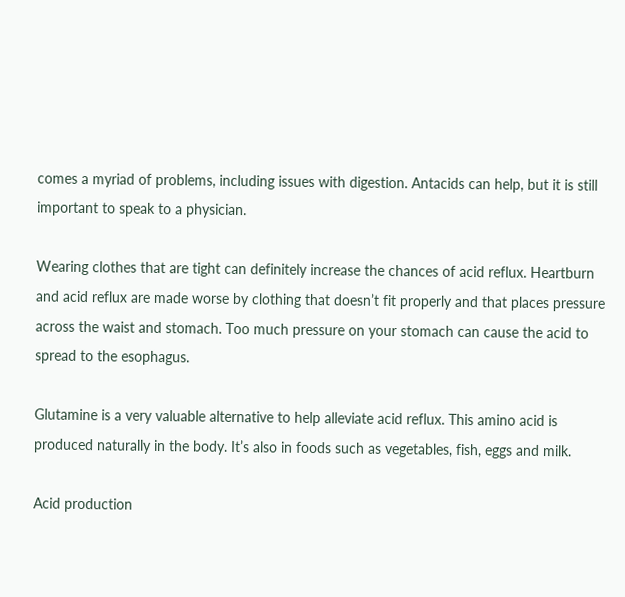comes a myriad of problems, including issues with digestion. Antacids can help, but it is still important to speak to a physician.

Wearing clothes that are tight can definitely increase the chances of acid reflux. Heartburn and acid reflux are made worse by clothing that doesn’t fit properly and that places pressure across the waist and stomach. Too much pressure on your stomach can cause the acid to spread to the esophagus.

Glutamine is a very valuable alternative to help alleviate acid reflux. This amino acid is produced naturally in the body. It’s also in foods such as vegetables, fish, eggs and milk.

Acid production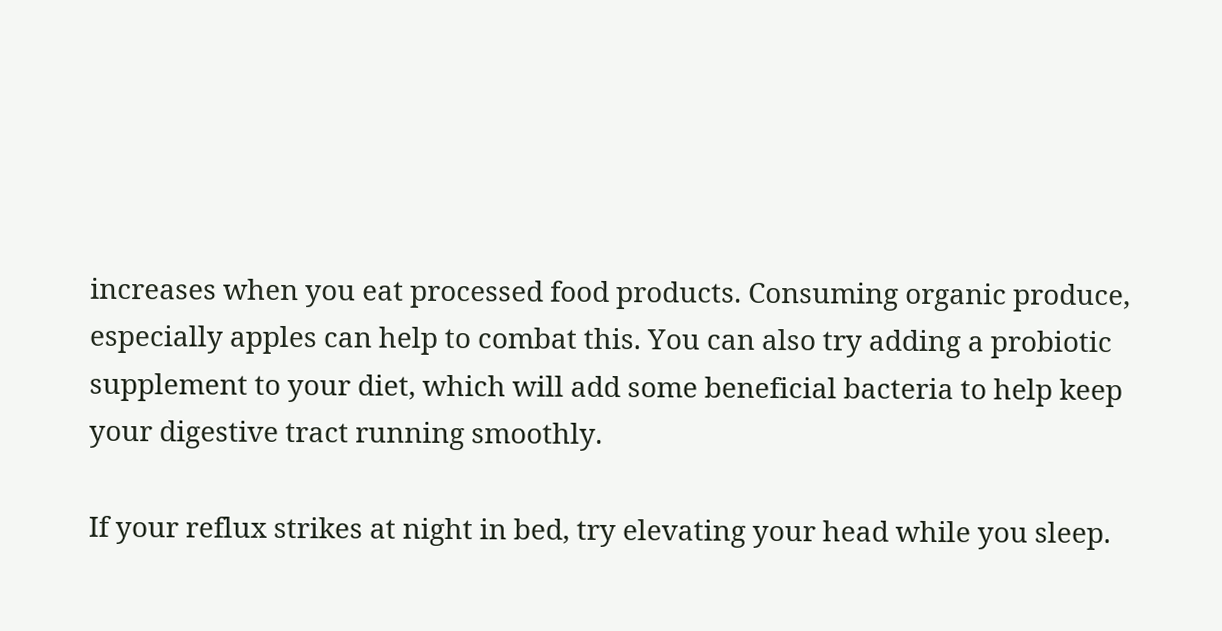increases when you eat processed food products. Consuming organic produce, especially apples can help to combat this. You can also try adding a probiotic supplement to your diet, which will add some beneficial bacteria to help keep your digestive tract running smoothly.

If your reflux strikes at night in bed, try elevating your head while you sleep.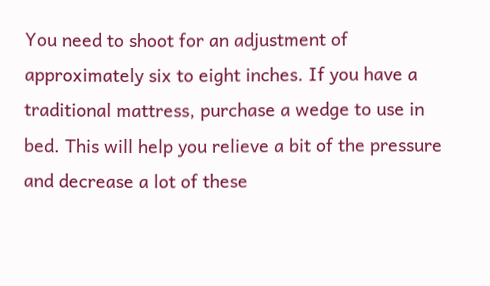You need to shoot for an adjustment of approximately six to eight inches. If you have a traditional mattress, purchase a wedge to use in bed. This will help you relieve a bit of the pressure and decrease a lot of these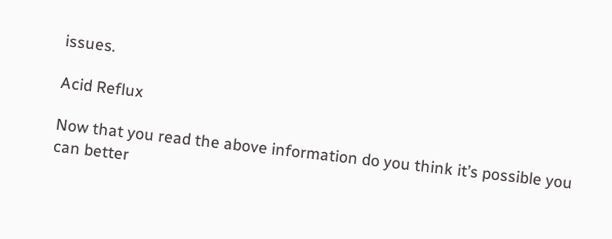issues.

Acid Reflux

Now that you read the above information do you think it’s possible you can better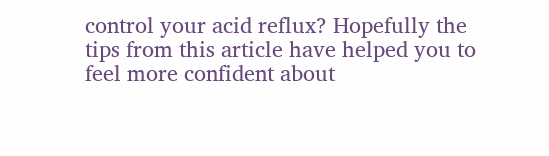control your acid reflux? Hopefully the tips from this article have helped you to feel more confident about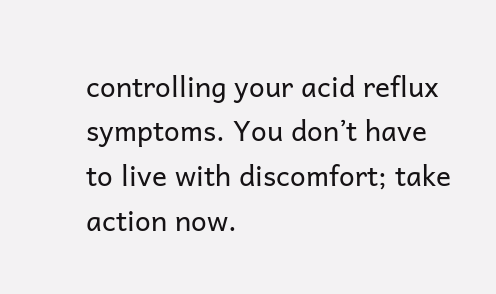controlling your acid reflux symptoms. You don’t have to live with discomfort; take action now.